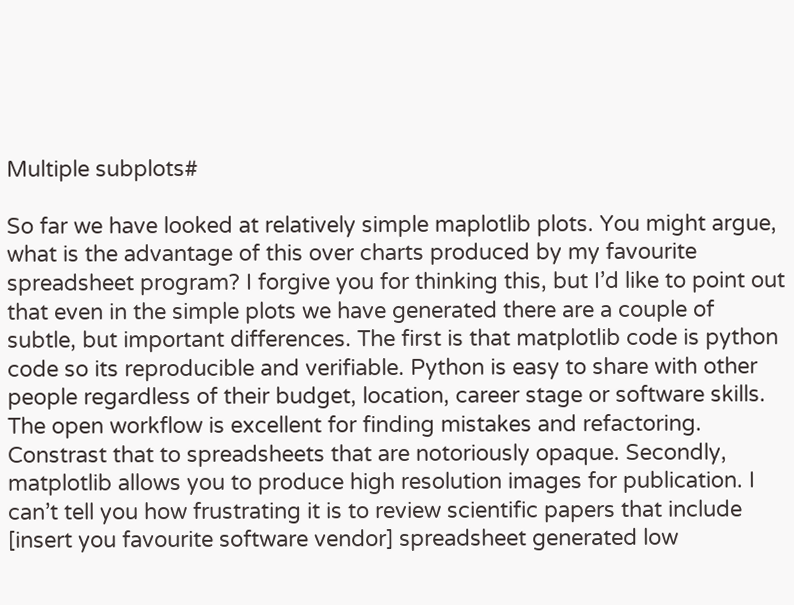Multiple subplots#

So far we have looked at relatively simple maplotlib plots. You might argue, what is the advantage of this over charts produced by my favourite spreadsheet program? I forgive you for thinking this, but I’d like to point out that even in the simple plots we have generated there are a couple of subtle, but important differences. The first is that matplotlib code is python code so its reproducible and verifiable. Python is easy to share with other people regardless of their budget, location, career stage or software skills. The open workflow is excellent for finding mistakes and refactoring. Constrast that to spreadsheets that are notoriously opaque. Secondly, matplotlib allows you to produce high resolution images for publication. I can’t tell you how frustrating it is to review scientific papers that include [insert you favourite software vendor] spreadsheet generated low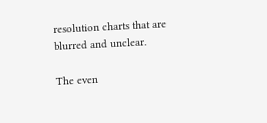resolution charts that are blurred and unclear.

The even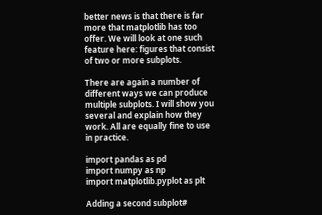better news is that there is far more that matplotlib has too offer. We will look at one such feature here: figures that consist of two or more subplots.

There are again a number of different ways we can produce multiple subplots. I will show you several and explain how they work. All are equally fine to use in practice.

import pandas as pd
import numpy as np
import matplotlib.pyplot as plt

Adding a second subplot#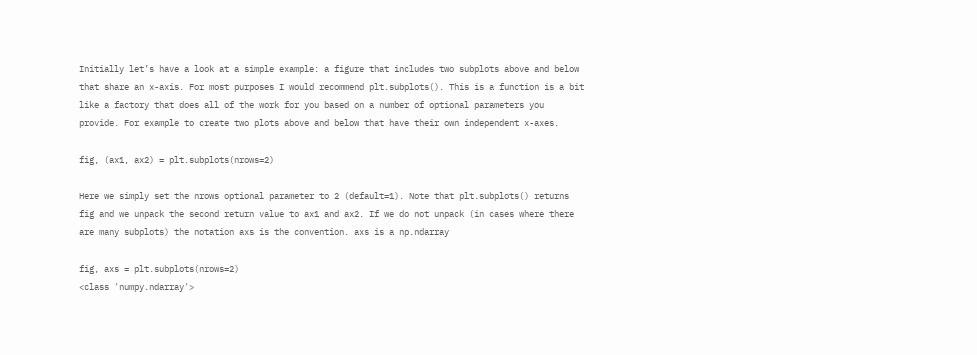Initially let’s have a look at a simple example: a figure that includes two subplots above and below that share an x-axis. For most purposes I would recommend plt.subplots(). This is a function is a bit like a factory that does all of the work for you based on a number of optional parameters you provide. For example to create two plots above and below that have their own independent x-axes.

fig, (ax1, ax2) = plt.subplots(nrows=2)

Here we simply set the nrows optional parameter to 2 (default=1). Note that plt.subplots() returns fig and we unpack the second return value to ax1 and ax2. If we do not unpack (in cases where there are many subplots) the notation axs is the convention. axs is a np.ndarray

fig, axs = plt.subplots(nrows=2)
<class 'numpy.ndarray'>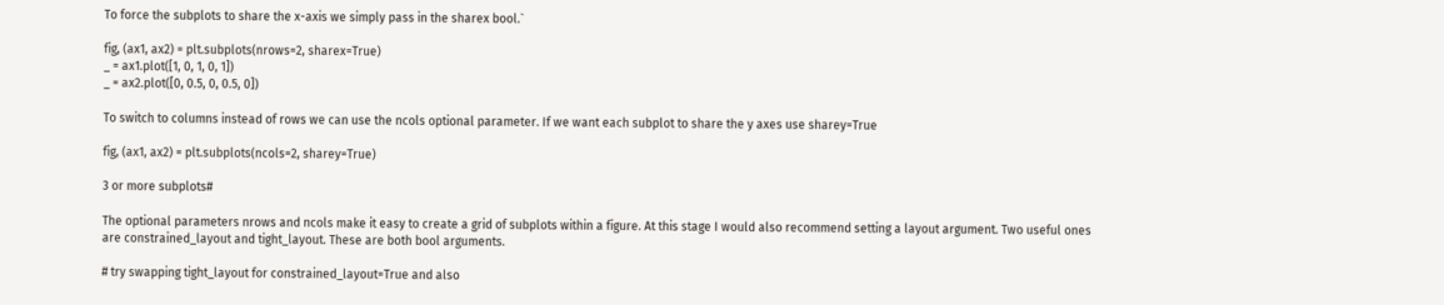To force the subplots to share the x-axis we simply pass in the sharex bool.`

fig, (ax1, ax2) = plt.subplots(nrows=2, sharex=True)
_ = ax1.plot([1, 0, 1, 0, 1])
_ = ax2.plot([0, 0.5, 0, 0.5, 0])

To switch to columns instead of rows we can use the ncols optional parameter. If we want each subplot to share the y axes use sharey=True

fig, (ax1, ax2) = plt.subplots(ncols=2, sharey=True)

3 or more subplots#

The optional parameters nrows and ncols make it easy to create a grid of subplots within a figure. At this stage I would also recommend setting a layout argument. Two useful ones are constrained_layout and tight_layout. These are both bool arguments.

# try swapping tight_layout for constrained_layout=True and also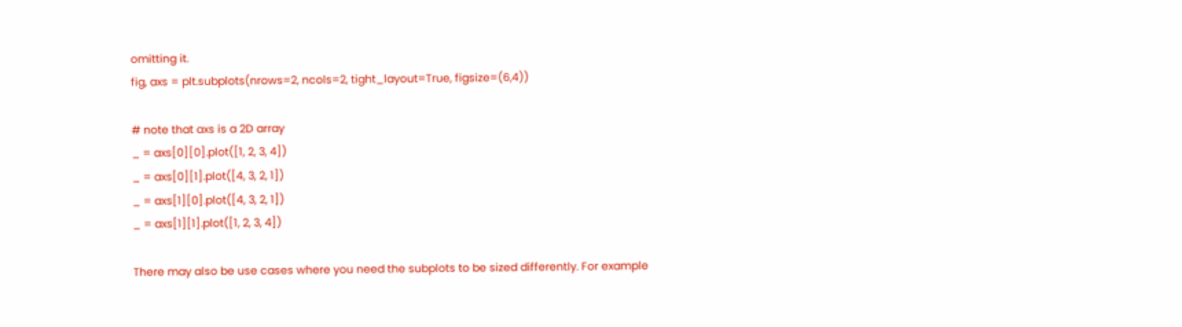omitting it.
fig, axs = plt.subplots(nrows=2, ncols=2, tight_layout=True, figsize=(6,4))

# note that axs is a 2D array
_ = axs[0][0].plot([1, 2, 3, 4])
_ = axs[0][1].plot([4, 3, 2, 1])
_ = axs[1][0].plot([4, 3, 2, 1])
_ = axs[1][1].plot([1, 2, 3, 4])

There may also be use cases where you need the subplots to be sized differently. For example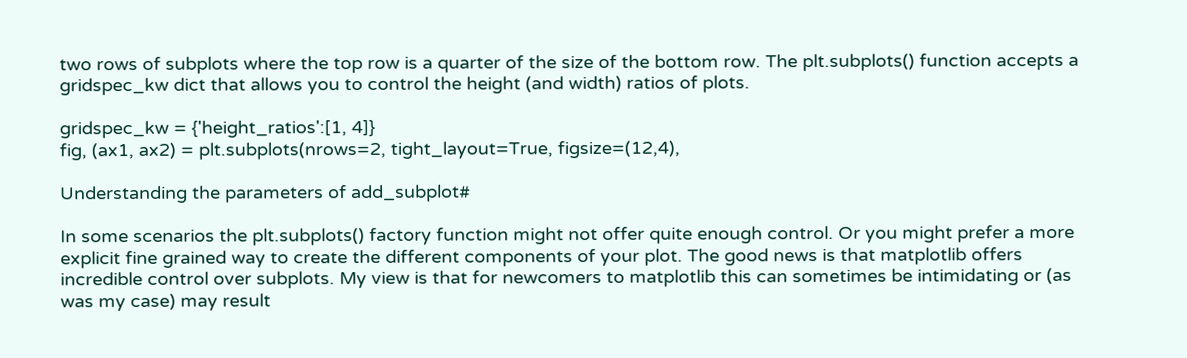two rows of subplots where the top row is a quarter of the size of the bottom row. The plt.subplots() function accepts a gridspec_kw dict that allows you to control the height (and width) ratios of plots.

gridspec_kw = {'height_ratios':[1, 4]}
fig, (ax1, ax2) = plt.subplots(nrows=2, tight_layout=True, figsize=(12,4),

Understanding the parameters of add_subplot#

In some scenarios the plt.subplots() factory function might not offer quite enough control. Or you might prefer a more explicit fine grained way to create the different components of your plot. The good news is that matplotlib offers incredible control over subplots. My view is that for newcomers to matplotlib this can sometimes be intimidating or (as was my case) may result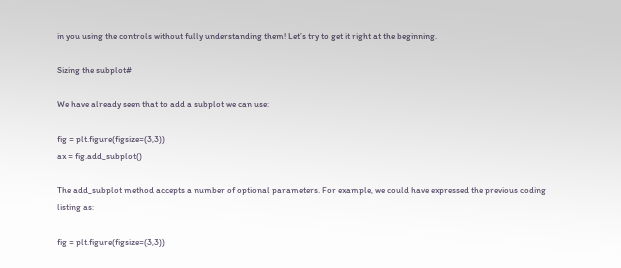in you using the controls without fully understanding them! Let’s try to get it right at the beginning.

Sizing the subplot#

We have already seen that to add a subplot we can use:

fig = plt.figure(figsize=(3,3))
ax = fig.add_subplot()

The add_subplot method accepts a number of optional parameters. For example, we could have expressed the previous coding listing as:

fig = plt.figure(figsize=(3,3))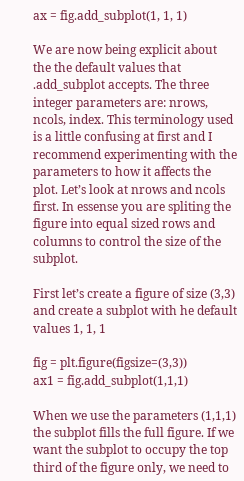ax = fig.add_subplot(1, 1, 1)

We are now being explicit about the the default values that .add_subplot accepts. The three integer parameters are: nrows, ncols, index. This terminology used is a little confusing at first and I recommend experimenting with the parameters to how it affects the plot. Let’s look at nrows and ncols first. In essense you are spliting the figure into equal sized rows and columns to control the size of the subplot.

First let’s create a figure of size (3,3) and create a subplot with he default values 1, 1, 1

fig = plt.figure(figsize=(3,3))
ax1 = fig.add_subplot(1,1,1)

When we use the parameters (1,1,1) the subplot fills the full figure. If we want the subplot to occupy the top third of the figure only, we need to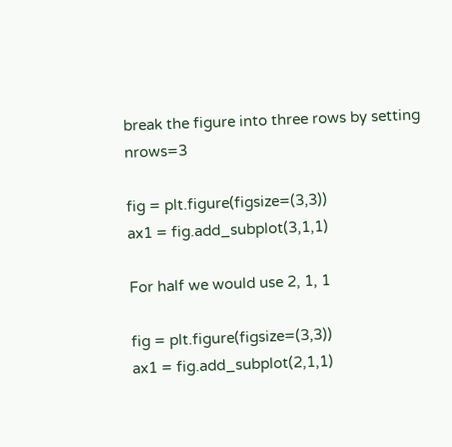break the figure into three rows by setting nrows=3

fig = plt.figure(figsize=(3,3))
ax1 = fig.add_subplot(3,1,1)

For half we would use 2, 1, 1

fig = plt.figure(figsize=(3,3))
ax1 = fig.add_subplot(2,1,1)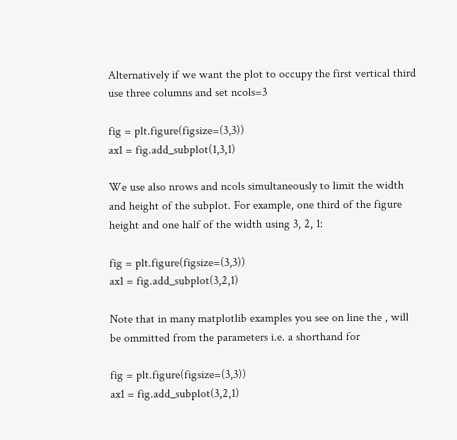Alternatively if we want the plot to occupy the first vertical third use three columns and set ncols=3

fig = plt.figure(figsize=(3,3))
ax1 = fig.add_subplot(1,3,1)

We use also nrows and ncols simultaneously to limit the width and height of the subplot. For example, one third of the figure height and one half of the width using 3, 2, 1:

fig = plt.figure(figsize=(3,3))
ax1 = fig.add_subplot(3,2,1)

Note that in many matplotlib examples you see on line the , will be ommitted from the parameters i.e. a shorthand for

fig = plt.figure(figsize=(3,3))
ax1 = fig.add_subplot(3,2,1)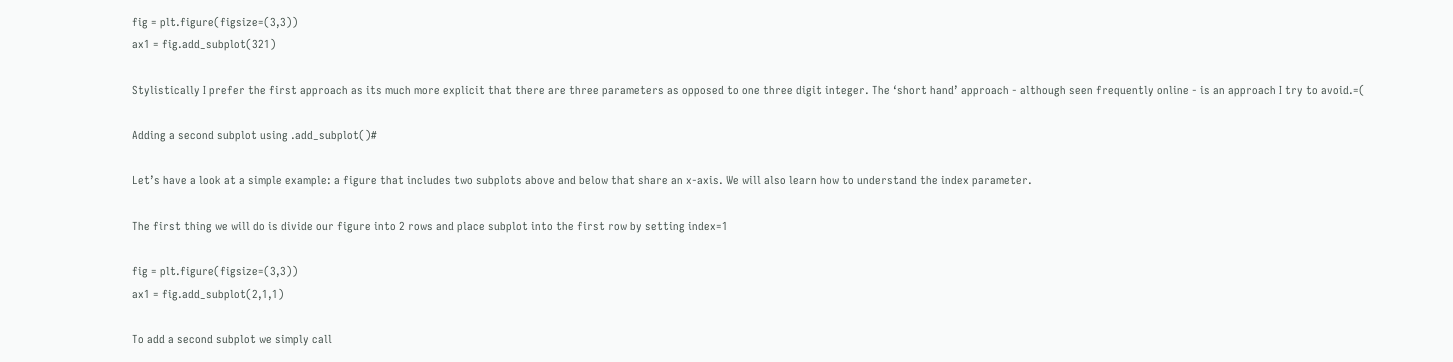fig = plt.figure(figsize=(3,3))
ax1 = fig.add_subplot(321)

Stylistically I prefer the first approach as its much more explicit that there are three parameters as opposed to one three digit integer. The ‘short hand’ approach - although seen frequently online - is an approach I try to avoid.=(

Adding a second subplot using .add_subplot()#

Let’s have a look at a simple example: a figure that includes two subplots above and below that share an x-axis. We will also learn how to understand the index parameter.

The first thing we will do is divide our figure into 2 rows and place subplot into the first row by setting index=1

fig = plt.figure(figsize=(3,3))
ax1 = fig.add_subplot(2,1,1)

To add a second subplot we simply call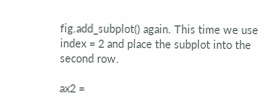fig.add_subplot() again. This time we use index = 2 and place the subplot into the second row.

ax2 =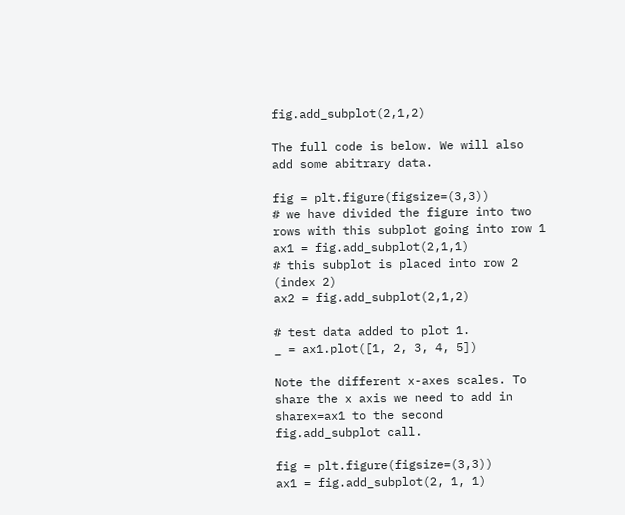fig.add_subplot(2,1,2)

The full code is below. We will also add some abitrary data.

fig = plt.figure(figsize=(3,3))
# we have divided the figure into two rows with this subplot going into row 1
ax1 = fig.add_subplot(2,1,1)
# this subplot is placed into row 2 (index 2)
ax2 = fig.add_subplot(2,1,2)

# test data added to plot 1.
_ = ax1.plot([1, 2, 3, 4, 5])

Note the different x-axes scales. To share the x axis we need to add in sharex=ax1 to the second fig.add_subplot call.

fig = plt.figure(figsize=(3,3))
ax1 = fig.add_subplot(2, 1, 1)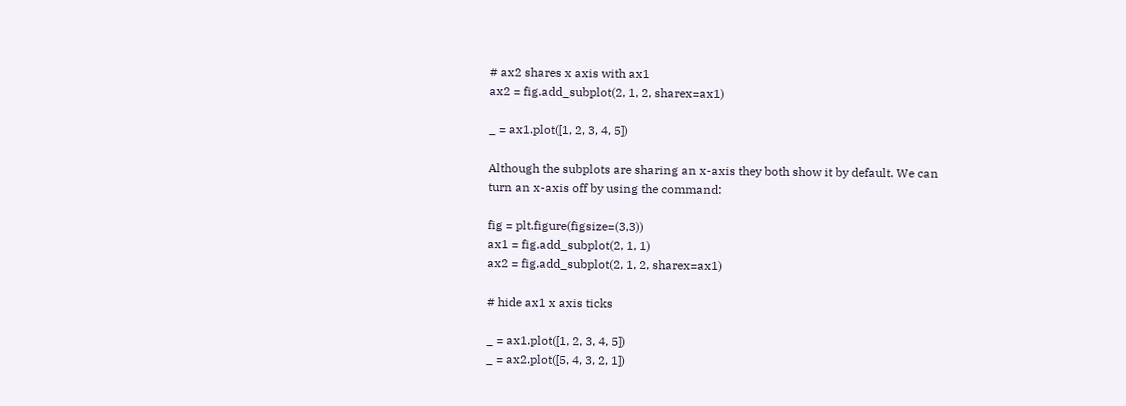# ax2 shares x axis with ax1
ax2 = fig.add_subplot(2, 1, 2, sharex=ax1)

_ = ax1.plot([1, 2, 3, 4, 5])

Although the subplots are sharing an x-axis they both show it by default. We can turn an x-axis off by using the command:

fig = plt.figure(figsize=(3,3))
ax1 = fig.add_subplot(2, 1, 1)
ax2 = fig.add_subplot(2, 1, 2, sharex=ax1)

# hide ax1 x axis ticks

_ = ax1.plot([1, 2, 3, 4, 5])
_ = ax2.plot([5, 4, 3, 2, 1])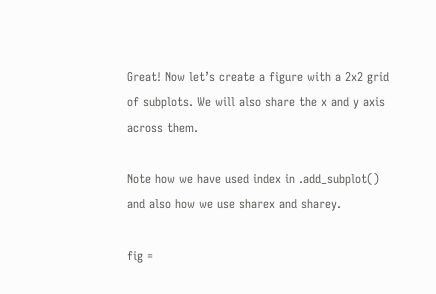Great! Now let’s create a figure with a 2x2 grid of subplots. We will also share the x and y axis across them.

Note how we have used index in .add_subplot() and also how we use sharex and sharey.

fig =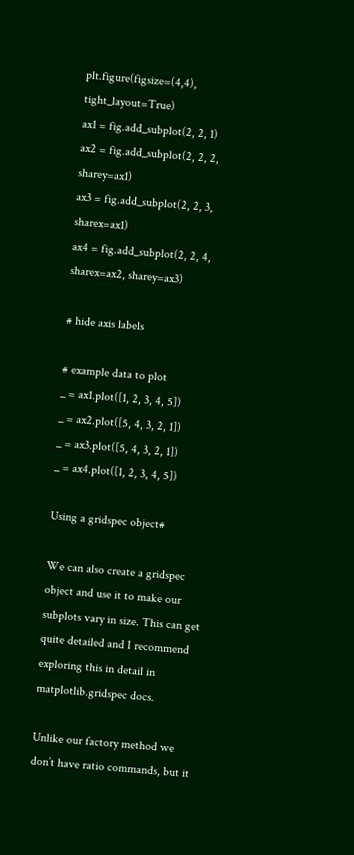plt.figure(figsize=(4,4), tight_layout=True)
ax1 = fig.add_subplot(2, 2, 1)
ax2 = fig.add_subplot(2, 2, 2, sharey=ax1)
ax3 = fig.add_subplot(2, 2, 3, sharex=ax1)
ax4 = fig.add_subplot(2, 2, 4, sharex=ax2, sharey=ax3)

# hide axis labels

# example data to plot
_ = ax1.plot([1, 2, 3, 4, 5])
_ = ax2.plot([5, 4, 3, 2, 1])
_ = ax3.plot([5, 4, 3, 2, 1])
_ = ax4.plot([1, 2, 3, 4, 5])

Using a gridspec object#

We can also create a gridspec object and use it to make our subplots vary in size. This can get quite detailed and I recommend exploring this in detail in matplotlib.gridspec docs.

Unlike our factory method we don’t have ratio commands, but it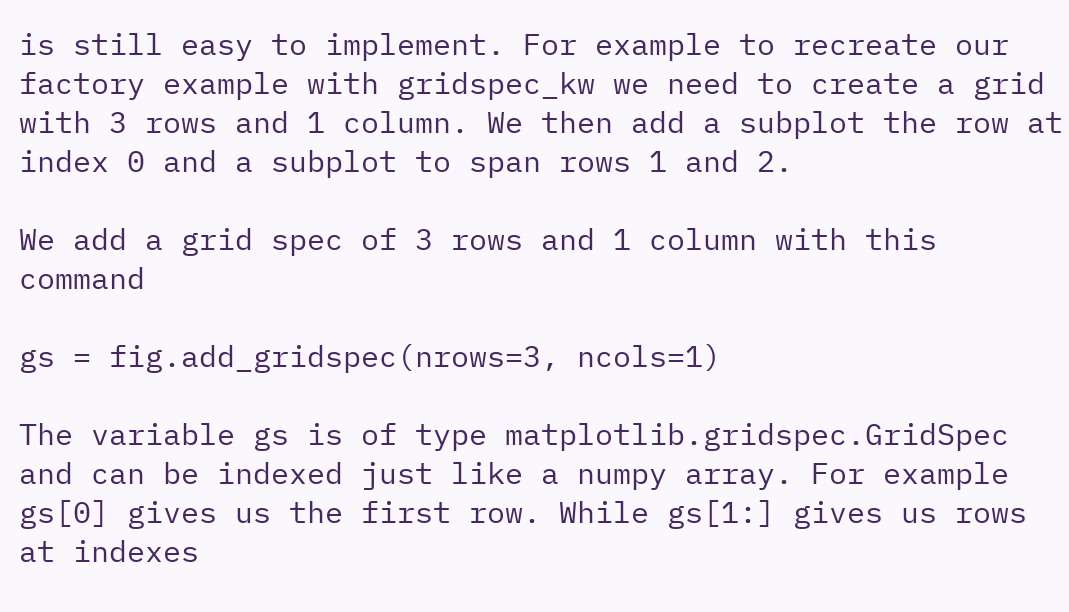is still easy to implement. For example to recreate our factory example with gridspec_kw we need to create a grid with 3 rows and 1 column. We then add a subplot the row at index 0 and a subplot to span rows 1 and 2.

We add a grid spec of 3 rows and 1 column with this command

gs = fig.add_gridspec(nrows=3, ncols=1)

The variable gs is of type matplotlib.gridspec.GridSpec and can be indexed just like a numpy array. For example gs[0] gives us the first row. While gs[1:] gives us rows at indexes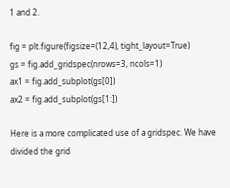1 and 2.

fig = plt.figure(figsize=(12,4), tight_layout=True)
gs = fig.add_gridspec(nrows=3, ncols=1)
ax1 = fig.add_subplot(gs[0])
ax2 = fig.add_subplot(gs[1:])

Here is a more complicated use of a gridspec. We have divided the grid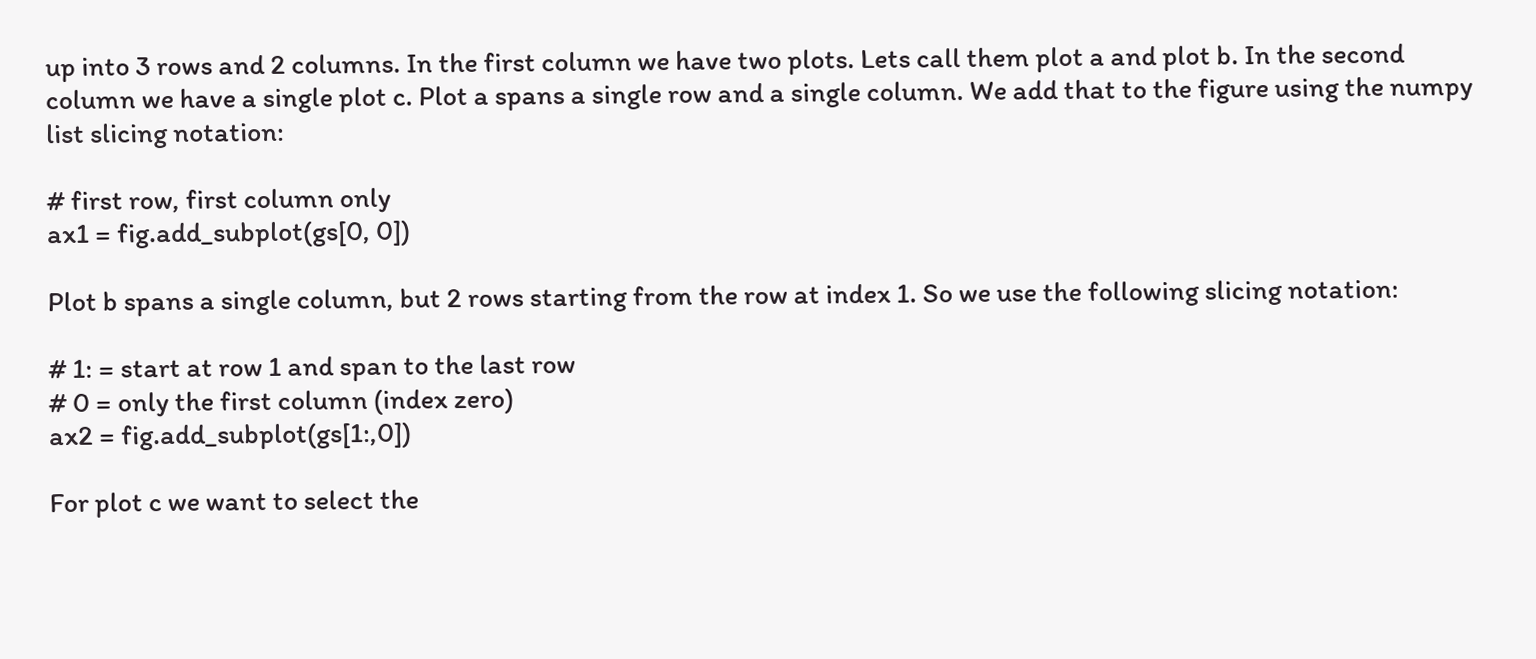up into 3 rows and 2 columns. In the first column we have two plots. Lets call them plot a and plot b. In the second column we have a single plot c. Plot a spans a single row and a single column. We add that to the figure using the numpy list slicing notation:

# first row, first column only
ax1 = fig.add_subplot(gs[0, 0])

Plot b spans a single column, but 2 rows starting from the row at index 1. So we use the following slicing notation:

# 1: = start at row 1 and span to the last row
# 0 = only the first column (index zero)
ax2 = fig.add_subplot(gs[1:,0])

For plot c we want to select the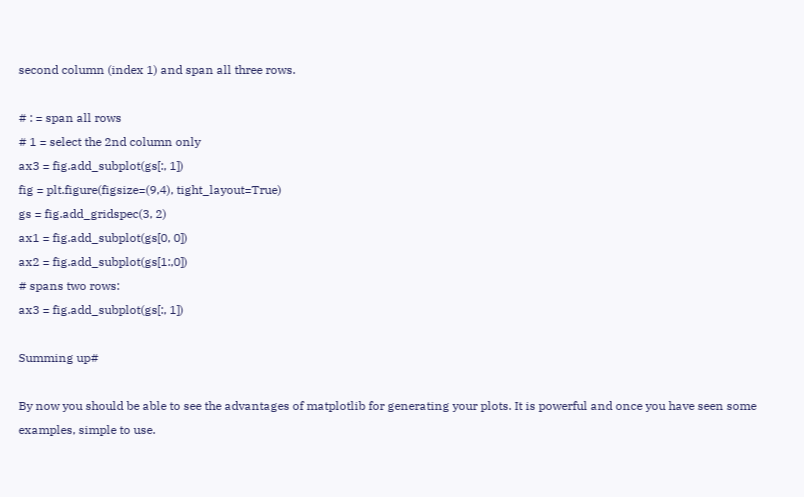second column (index 1) and span all three rows.

# : = span all rows
# 1 = select the 2nd column only
ax3 = fig.add_subplot(gs[:, 1])
fig = plt.figure(figsize=(9,4), tight_layout=True)
gs = fig.add_gridspec(3, 2)
ax1 = fig.add_subplot(gs[0, 0])
ax2 = fig.add_subplot(gs[1:,0])
# spans two rows:
ax3 = fig.add_subplot(gs[:, 1])

Summing up#

By now you should be able to see the advantages of matplotlib for generating your plots. It is powerful and once you have seen some examples, simple to use.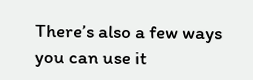There’s also a few ways you can use it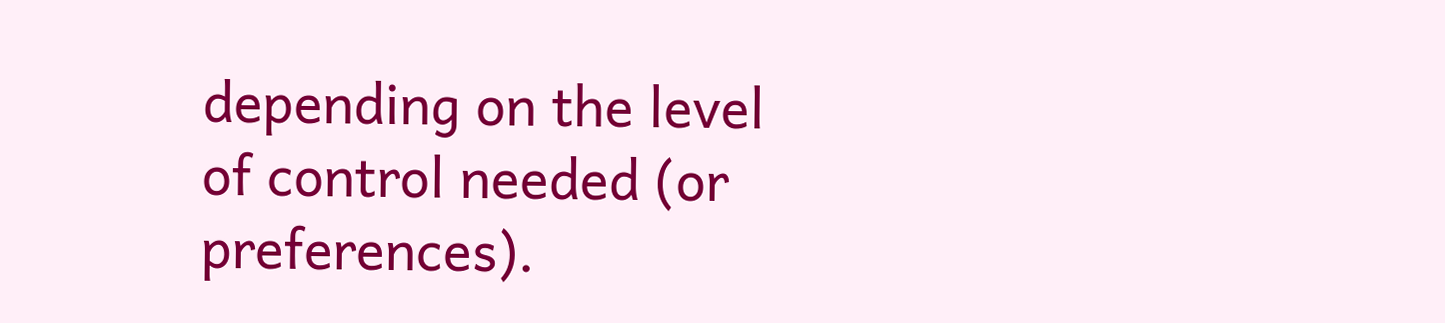depending on the level of control needed (or preferences).